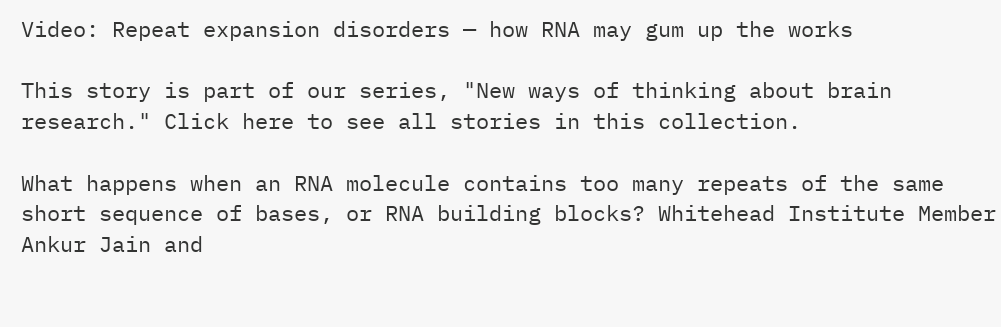Video: Repeat expansion disorders — how RNA may gum up the works

This story is part of our series, "New ways of thinking about brain research." Click here to see all stories in this collection.

What happens when an RNA molecule contains too many repeats of the same short sequence of bases, or RNA building blocks? Whitehead Institute Member Ankur Jain and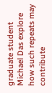graduate student Michael Das explore how such repeats may contribute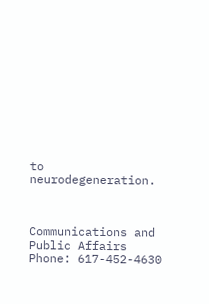to neurodegeneration.



Communications and Public Affairs
Phone: 617-452-4630